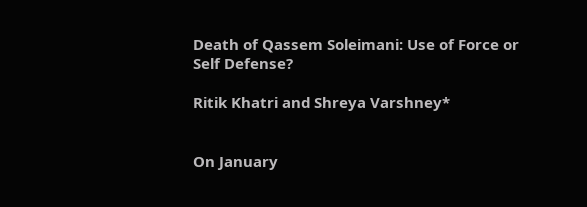Death of Qassem Soleimani: Use of Force or Self Defense?

Ritik Khatri and Shreya Varshney*


On January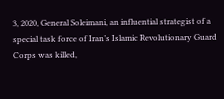3, 2020, General Soleimani, an influential strategist of a special task force of Iran’s Islamic Revolutionary Guard Corps was killed,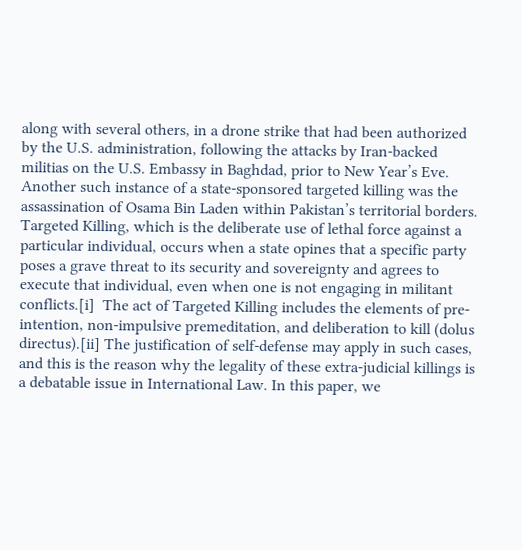along with several others, in a drone strike that had been authorized by the U.S. administration, following the attacks by Iran-backed militias on the U.S. Embassy in Baghdad, prior to New Year’s Eve. Another such instance of a state-sponsored targeted killing was the assassination of Osama Bin Laden within Pakistan’s territorial borders. Targeted Killing, which is the deliberate use of lethal force against a particular individual, occurs when a state opines that a specific party poses a grave threat to its security and sovereignty and agrees to execute that individual, even when one is not engaging in militant conflicts.[i]  The act of Targeted Killing includes the elements of pre-intention, non-impulsive premeditation, and deliberation to kill (dolus directus).[ii] The justification of self-defense may apply in such cases, and this is the reason why the legality of these extra-judicial killings is a debatable issue in International Law. In this paper, we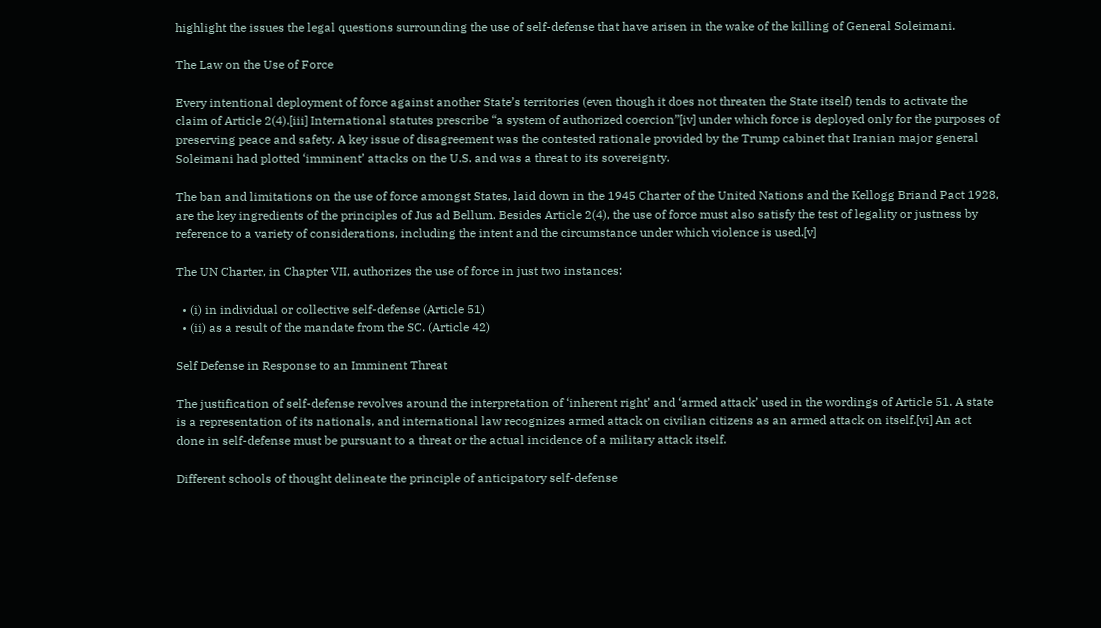highlight the issues the legal questions surrounding the use of self-defense that have arisen in the wake of the killing of General Soleimani.

The Law on the Use of Force

Every intentional deployment of force against another State’s territories (even though it does not threaten the State itself) tends to activate the claim of Article 2(4).[iii] International statutes prescribe “a system of authorized coercion”[iv] under which force is deployed only for the purposes of preserving peace and safety. A key issue of disagreement was the contested rationale provided by the Trump cabinet that Iranian major general Soleimani had plotted ‘imminent’ attacks on the U.S. and was a threat to its sovereignty.

The ban and limitations on the use of force amongst States, laid down in the 1945 Charter of the United Nations and the Kellogg Briand Pact 1928, are the key ingredients of the principles of Jus ad Bellum. Besides Article 2(4), the use of force must also satisfy the test of legality or justness by reference to a variety of considerations, including the intent and the circumstance under which violence is used.[v]

The UN Charter, in Chapter VII, authorizes the use of force in just two instances:

  • (i) in individual or collective self-defense (Article 51)
  • (ii) as a result of the mandate from the SC. (Article 42)

Self Defense in Response to an Imminent Threat

The justification of self-defense revolves around the interpretation of ‘inherent right’ and ‘armed attack’ used in the wordings of Article 51. A state is a representation of its nationals, and international law recognizes armed attack on civilian citizens as an armed attack on itself.[vi] An act done in self-defense must be pursuant to a threat or the actual incidence of a military attack itself.

Different schools of thought delineate the principle of anticipatory self-defense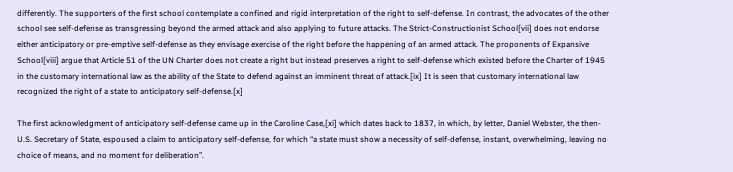differently. The supporters of the first school contemplate a confined and rigid interpretation of the right to self-defense. In contrast, the advocates of the other school see self-defense as transgressing beyond the armed attack and also applying to future attacks. The Strict-Constructionist School[vii] does not endorse either anticipatory or pre-emptive self-defense as they envisage exercise of the right before the happening of an armed attack. The proponents of Expansive School[viii] argue that Article 51 of the UN Charter does not create a right but instead preserves a right to self-defense which existed before the Charter of 1945 in the customary international law as the ability of the State to defend against an imminent threat of attack.[ix] It is seen that customary international law recognized the right of a state to anticipatory self-defense.[x]

The first acknowledgment of anticipatory self-defense came up in the Caroline Case,[xi] which dates back to 1837, in which, by letter, Daniel Webster, the then-U.S. Secretary of State, espoused a claim to anticipatory self-defense, for which “a state must show a necessity of self-defense, instant, overwhelming, leaving no choice of means, and no moment for deliberation”.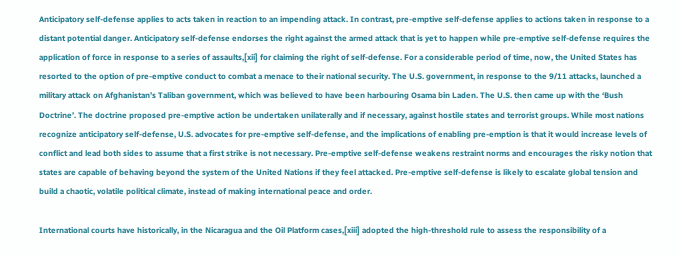Anticipatory self-defense applies to acts taken in reaction to an impending attack. In contrast, pre-emptive self-defense applies to actions taken in response to a distant potential danger. Anticipatory self-defense endorses the right against the armed attack that is yet to happen while pre-emptive self-defense requires the application of force in response to a series of assaults,[xii] for claiming the right of self-defense. For a considerable period of time, now, the United States has resorted to the option of pre-emptive conduct to combat a menace to their national security. The U.S. government, in response to the 9/11 attacks, launched a military attack on Afghanistan’s Taliban government, which was believed to have been harbouring Osama bin Laden. The U.S. then came up with the ‘Bush Doctrine’. The doctrine proposed pre-emptive action be undertaken unilaterally and if necessary, against hostile states and terrorist groups. While most nations recognize anticipatory self-defense, U.S. advocates for pre-emptive self-defense, and the implications of enabling pre-emption is that it would increase levels of conflict and lead both sides to assume that a first strike is not necessary. Pre-emptive self-defense weakens restraint norms and encourages the risky notion that states are capable of behaving beyond the system of the United Nations if they feel attacked. Pre-emptive self-defense is likely to escalate global tension and build a chaotic, volatile political climate, instead of making international peace and order.

International courts have historically, in the Nicaragua and the Oil Platform cases,[xiii] adopted the high-threshold rule to assess the responsibility of a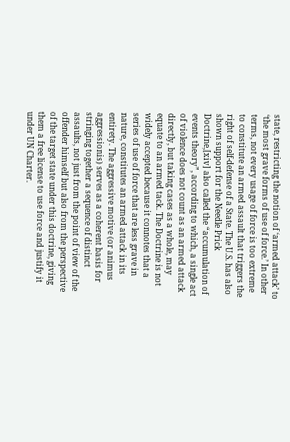state, restricting the notion of ‘armed attack’ to ‘the most grave forms of use of force.’ In other terms, not every usage of force is too extreme to constitute an armed assault that triggers the right of self-defense of a State. The U.S. has also shown support for the Needle Prick Doctrine,[xiv] also called the “accumulation of events theory”, according to which, a single act of violence does not count as an armed attack directly, but taking cases as a whole, may equate to an armed tack. The Doctrine is not widely accepted because it connotes that a series of use of force that are less grave in nature, constitutes an armed attack in its entirety. The aggressive motive (or animus aggressionis) serves as a coherent basis for stringing together a sequence of distinct assaults, not just from the point of view of the offender himself but also from the perspective of the target state under this doctrine, giving them a free license to use force and justify it under UN Charter.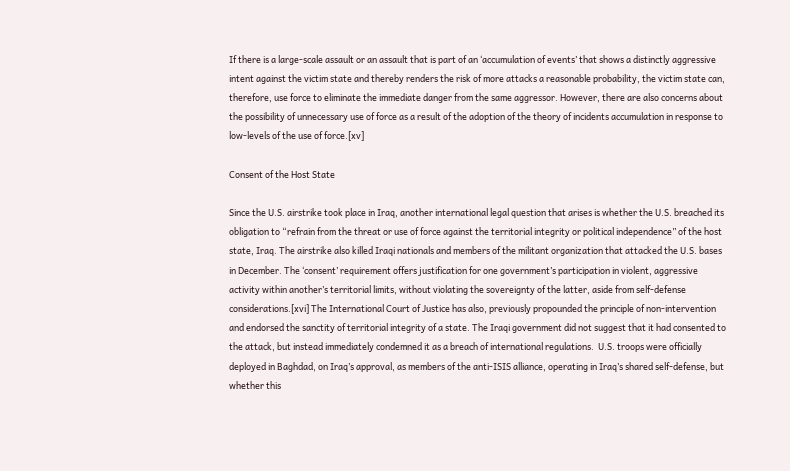If there is a large-scale assault or an assault that is part of an ‘accumulation of events’ that shows a distinctly aggressive intent against the victim state and thereby renders the risk of more attacks a reasonable probability, the victim state can, therefore, use force to eliminate the immediate danger from the same aggressor. However, there are also concerns about the possibility of unnecessary use of force as a result of the adoption of the theory of incidents accumulation in response to low-levels of the use of force.[xv]

Consent of the Host State

Since the U.S. airstrike took place in Iraq, another international legal question that arises is whether the U.S. breached its obligation to “refrain from the threat or use of force against the territorial integrity or political independence” of the host state, Iraq. The airstrike also killed Iraqi nationals and members of the militant organization that attacked the U.S. bases in December. The ‘consent’ requirement offers justification for one government’s participation in violent, aggressive activity within another’s territorial limits, without violating the sovereignty of the latter, aside from self-defense considerations.[xvi] The International Court of Justice has also, previously propounded the principle of non-intervention and endorsed the sanctity of territorial integrity of a state. The Iraqi government did not suggest that it had consented to the attack, but instead immediately condemned it as a breach of international regulations.  U.S. troops were officially deployed in Baghdad, on Iraq’s approval, as members of the anti-ISIS alliance, operating in Iraq’s shared self-defense, but whether this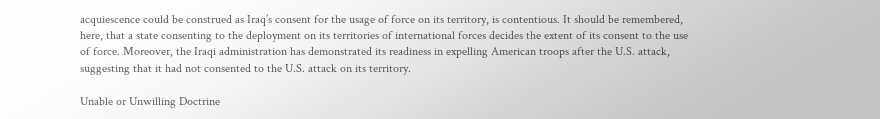acquiescence could be construed as Iraq’s consent for the usage of force on its territory, is contentious. It should be remembered, here, that a state consenting to the deployment on its territories of international forces decides the extent of its consent to the use of force. Moreover, the Iraqi administration has demonstrated its readiness in expelling American troops after the U.S. attack, suggesting that it had not consented to the U.S. attack on its territory.

Unable or Unwilling Doctrine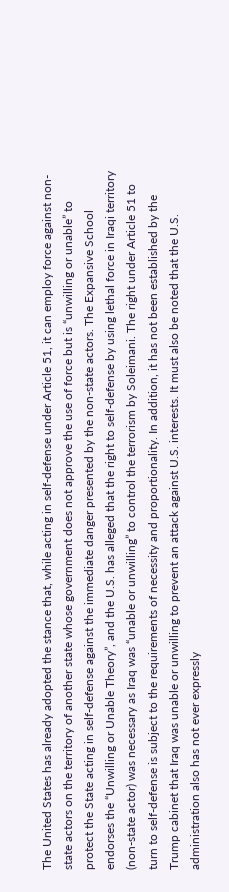The United States has already adopted the stance that, while acting in self-defense under Article 51, it can employ force against non-state actors on the territory of another state whose government does not approve the use of force but is “unwilling or unable” to protect the State acting in self-defense against the immediate danger presented by the non-state actors. The Expansive School endorses the “Unwilling or Unable Theory”, and the U.S. has alleged that the right to self-defense by using lethal force in Iraqi territory (non-state actor) was necessary as Iraq was “unable or unwilling” to control the terrorism by Soleimani. The right under Article 51 to turn to self-defense is subject to the requirements of necessity and proportionality. In addition, it has not been established by the Trump cabinet that Iraq was unable or unwilling to prevent an attack against U.S. interests. It must also be noted that the U.S. administration also has not ever expressly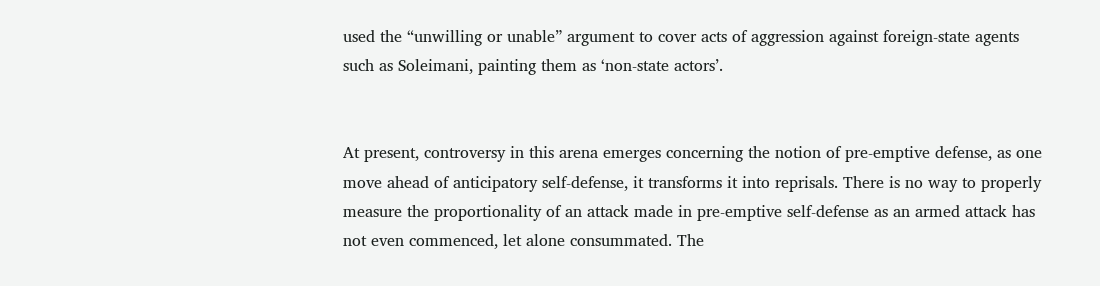used the “unwilling or unable” argument to cover acts of aggression against foreign-state agents such as Soleimani, painting them as ‘non-state actors’.


At present, controversy in this arena emerges concerning the notion of pre-emptive defense, as one move ahead of anticipatory self-defense, it transforms it into reprisals. There is no way to properly measure the proportionality of an attack made in pre-emptive self-defense as an armed attack has not even commenced, let alone consummated. The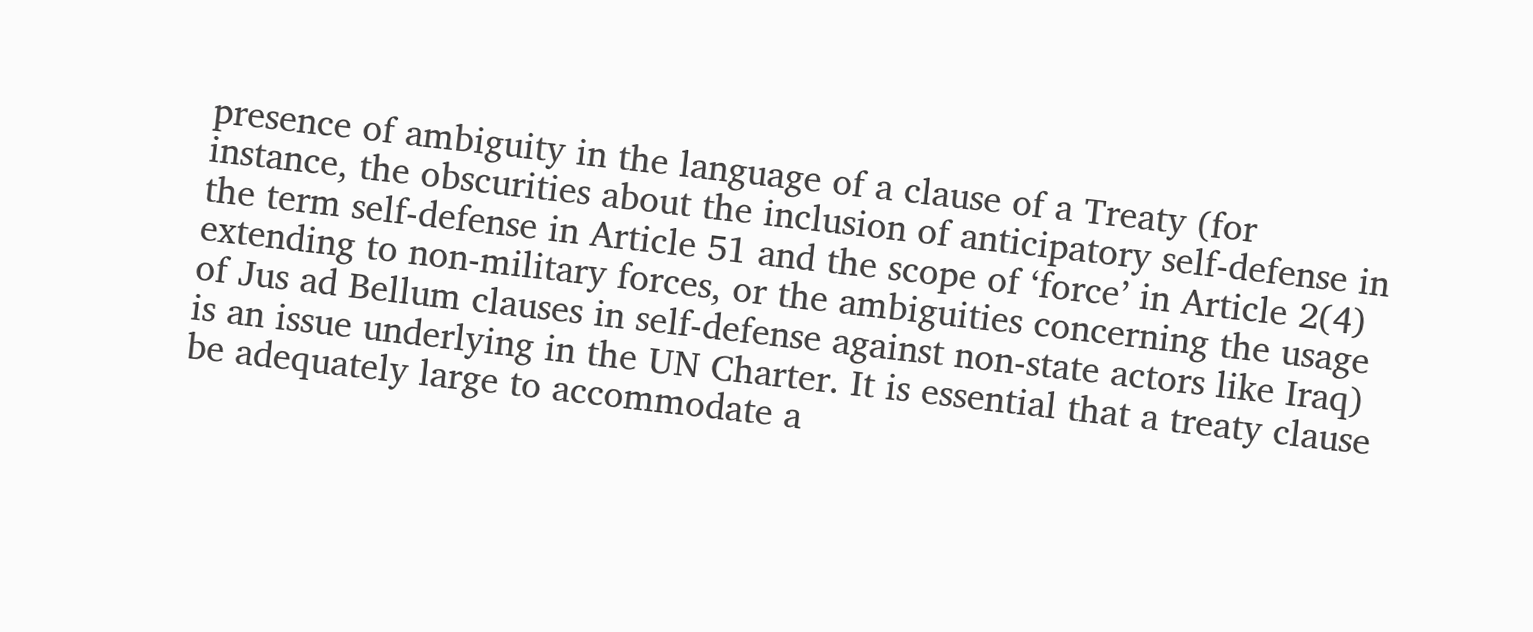presence of ambiguity in the language of a clause of a Treaty (for instance, the obscurities about the inclusion of anticipatory self-defense in the term self-defense in Article 51 and the scope of ‘force’ in Article 2(4) extending to non-military forces, or the ambiguities concerning the usage of Jus ad Bellum clauses in self-defense against non-state actors like Iraq) is an issue underlying in the UN Charter. It is essential that a treaty clause be adequately large to accommodate a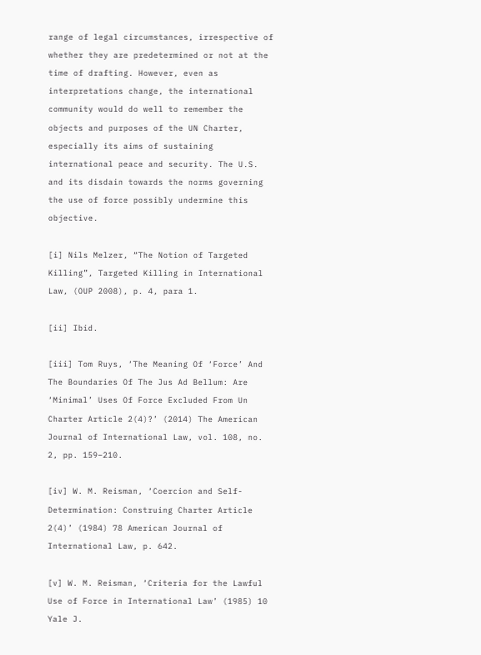range of legal circumstances, irrespective of whether they are predetermined or not at the time of drafting. However, even as interpretations change, the international community would do well to remember the objects and purposes of the UN Charter, especially its aims of sustaining international peace and security. The U.S. and its disdain towards the norms governing the use of force possibly undermine this objective.

[i] Nils Melzer, “The Notion of Targeted Killing”, Targeted Killing in International Law, (OUP 2008), p. 4, para 1.

[ii] Ibid.

[iii] Tom Ruys, ‘The Meaning Of ‘Force’ And The Boundaries Of The Jus Ad Bellum: Are ‘Minimal’ Uses Of Force Excluded From Un Charter Article 2(4)?’ (2014) The American Journal of International Law, vol. 108, no. 2, pp. 159–210.

[iv] W. M. Reisman, ‘Coercion and Self-Determination: Construing Charter Article 2(4)’ (1984) 78 American Journal of International Law, p. 642.

[v] W. M. Reisman, ‘Criteria for the Lawful Use of Force in International Law’ (1985) 10 Yale J.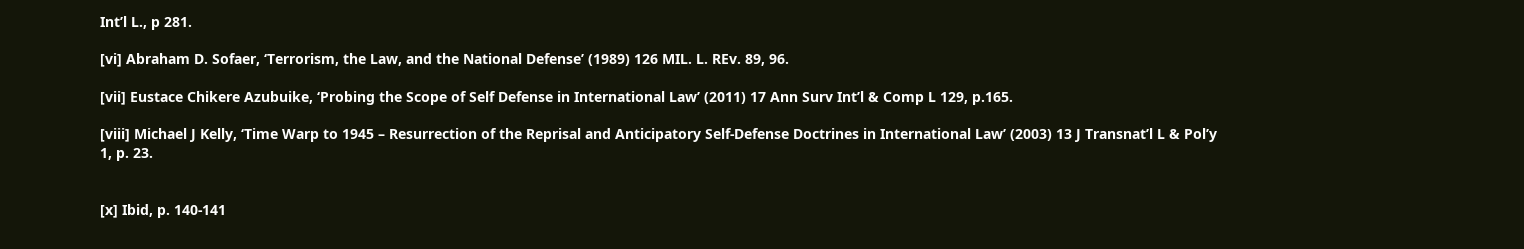Int’l L., p 281.

[vi] Abraham D. Sofaer, ‘Terrorism, the Law, and the National Defense’ (1989) 126 MIL. L. REv. 89, 96.

[vii] Eustace Chikere Azubuike, ‘Probing the Scope of Self Defense in International Law’ (2011) 17 Ann Surv Int’l & Comp L 129, p.165.

[viii] Michael J Kelly, ‘Time Warp to 1945 – Resurrection of the Reprisal and Anticipatory Self-Defense Doctrines in International Law’ (2003) 13 J Transnat’l L & Pol’y 1, p. 23.


[x] Ibid, p. 140-141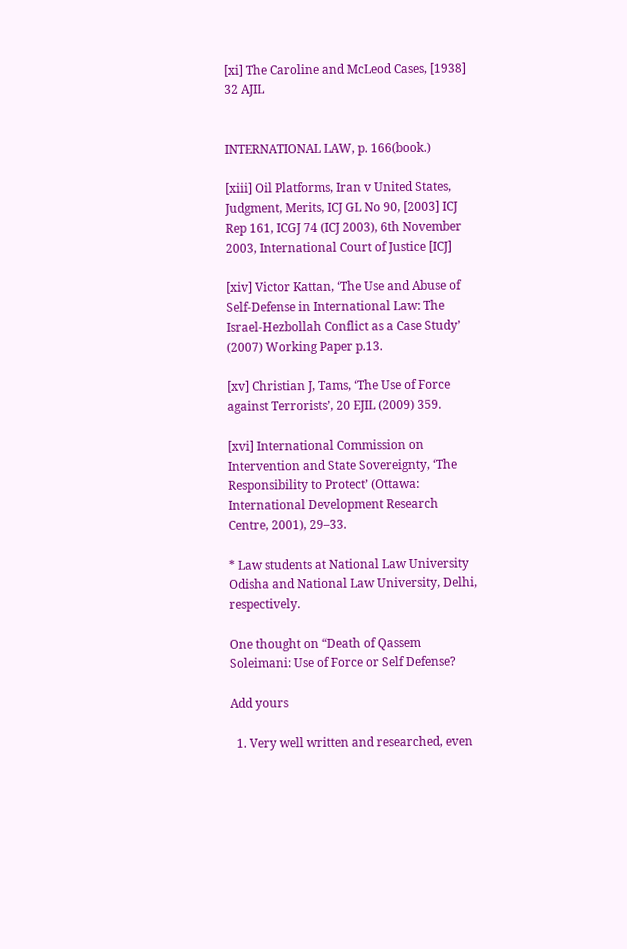[xi] The Caroline and McLeod Cases, [1938] 32 AJIL


INTERNATIONAL LAW, p. 166(book.)

[xiii] Oil Platforms, Iran v United States, Judgment, Merits, ICJ GL No 90, [2003] ICJ Rep 161, ICGJ 74 (ICJ 2003), 6th November 2003, International Court of Justice [ICJ]

[xiv] Victor Kattan, ‘The Use and Abuse of Self-Defense in International Law: The Israel-Hezbollah Conflict as a Case Study’ (2007) Working Paper p.13.

[xv] Christian J, Tams, ‘The Use of Force against Terrorists’, 20 EJIL (2009) 359.

[xvi] International Commission on Intervention and State Sovereignty, ‘The Responsibility to Protect’ (Ottawa: International Development Research Centre, 2001), 29–33.

* Law students at National Law University Odisha and National Law University, Delhi, respectively.

One thought on “Death of Qassem Soleimani: Use of Force or Self Defense?

Add yours

  1. Very well written and researched, even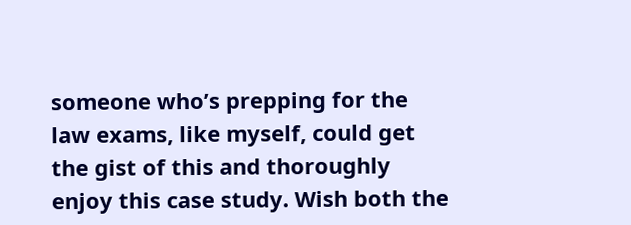someone who’s prepping for the law exams, like myself, could get the gist of this and thoroughly enjoy this case study. Wish both the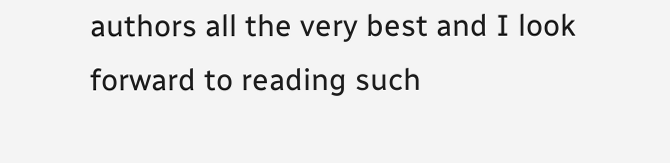authors all the very best and I look forward to reading such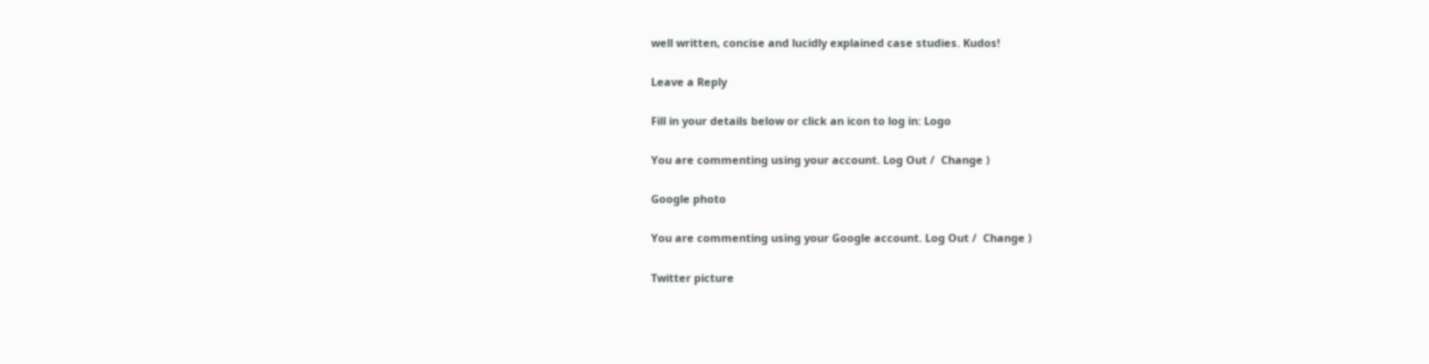well written, concise and lucidly explained case studies. Kudos!

Leave a Reply

Fill in your details below or click an icon to log in: Logo

You are commenting using your account. Log Out /  Change )

Google photo

You are commenting using your Google account. Log Out /  Change )

Twitter picture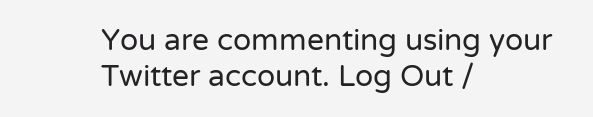You are commenting using your Twitter account. Log Out /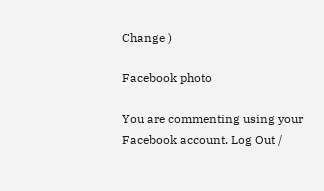Change )

Facebook photo

You are commenting using your Facebook account. Log Out /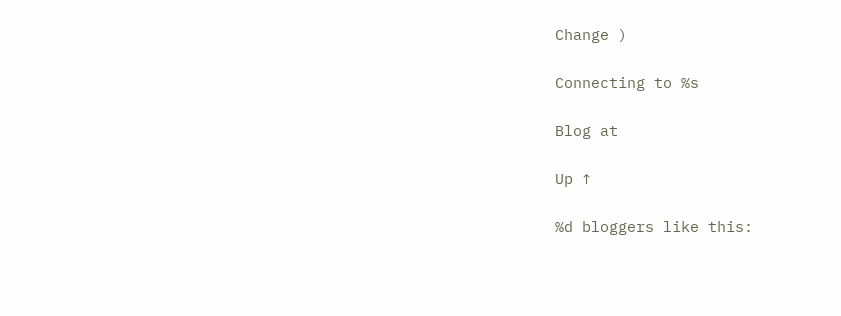Change )

Connecting to %s

Blog at

Up ↑

%d bloggers like this: